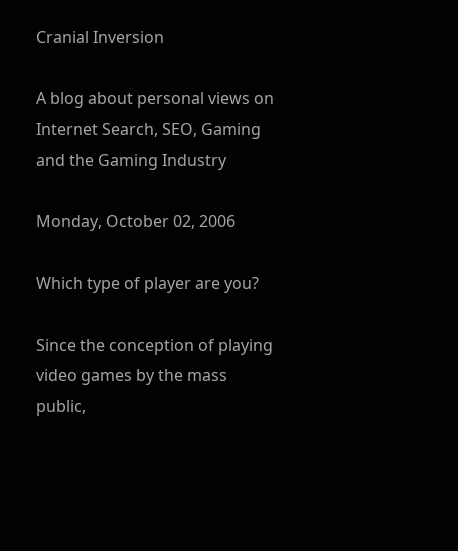Cranial Inversion

A blog about personal views on Internet Search, SEO, Gaming and the Gaming Industry

Monday, October 02, 2006

Which type of player are you?

Since the conception of playing video games by the mass public,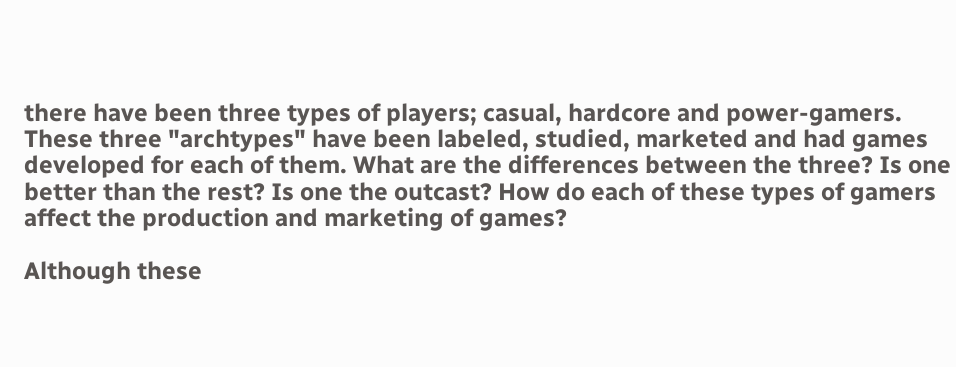there have been three types of players; casual, hardcore and power-gamers. These three "archtypes" have been labeled, studied, marketed and had games developed for each of them. What are the differences between the three? Is one better than the rest? Is one the outcast? How do each of these types of gamers affect the production and marketing of games?

Although these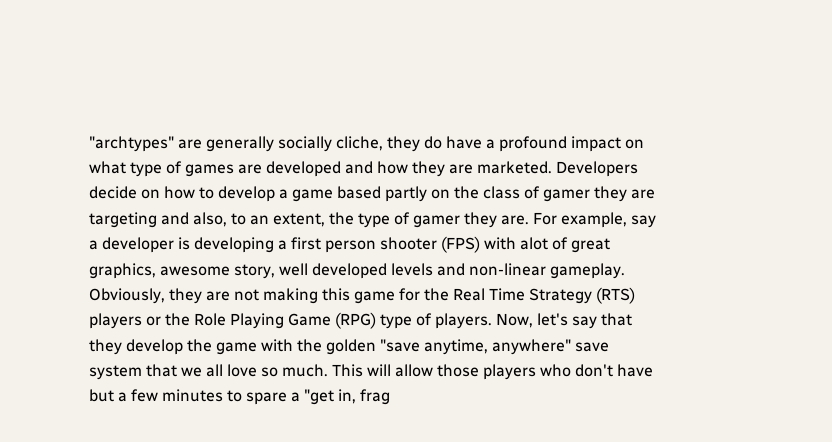"archtypes" are generally socially cliche, they do have a profound impact on what type of games are developed and how they are marketed. Developers decide on how to develop a game based partly on the class of gamer they are targeting and also, to an extent, the type of gamer they are. For example, say a developer is developing a first person shooter (FPS) with alot of great graphics, awesome story, well developed levels and non-linear gameplay. Obviously, they are not making this game for the Real Time Strategy (RTS) players or the Role Playing Game (RPG) type of players. Now, let's say that they develop the game with the golden "save anytime, anywhere" save system that we all love so much. This will allow those players who don't have but a few minutes to spare a "get in, frag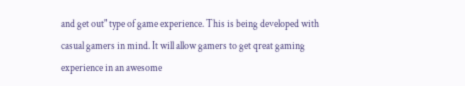and get out" type of game experience. This is being developed with casual gamers in mind. It will allow gamers to get qreat gaming experience in an awesome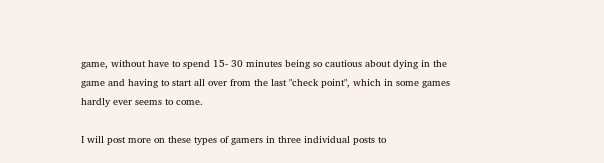game, without have to spend 15- 30 minutes being so cautious about dying in the game and having to start all over from the last "check point", which in some games hardly ever seems to come.

I will post more on these types of gamers in three individual posts to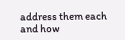address them each and how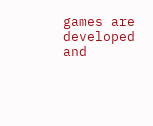games are developed and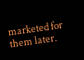marketed for them later.